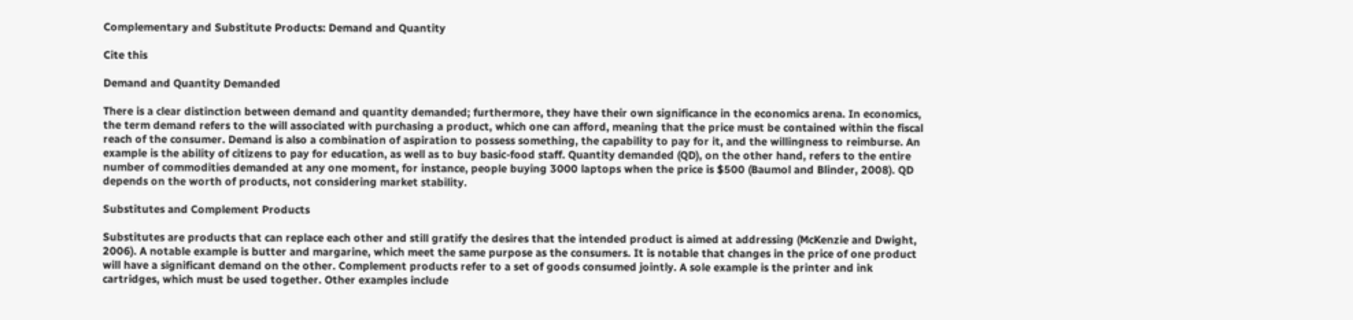Complementary and Substitute Products: Demand and Quantity

Cite this

Demand and Quantity Demanded

There is a clear distinction between demand and quantity demanded; furthermore, they have their own significance in the economics arena. In economics, the term demand refers to the will associated with purchasing a product, which one can afford, meaning that the price must be contained within the fiscal reach of the consumer. Demand is also a combination of aspiration to possess something, the capability to pay for it, and the willingness to reimburse. An example is the ability of citizens to pay for education, as well as to buy basic-food staff. Quantity demanded (QD), on the other hand, refers to the entire number of commodities demanded at any one moment, for instance, people buying 3000 laptops when the price is $500 (Baumol and Blinder, 2008). QD depends on the worth of products, not considering market stability.

Substitutes and Complement Products

Substitutes are products that can replace each other and still gratify the desires that the intended product is aimed at addressing (McKenzie and Dwight, 2006). A notable example is butter and margarine, which meet the same purpose as the consumers. It is notable that changes in the price of one product will have a significant demand on the other. Complement products refer to a set of goods consumed jointly. A sole example is the printer and ink cartridges, which must be used together. Other examples include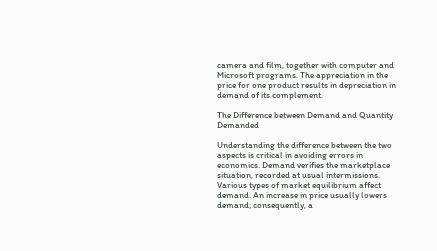camera and film, together with computer and Microsoft programs. The appreciation in the price for one product results in depreciation in demand of its complement.

The Difference between Demand and Quantity Demanded

Understanding the difference between the two aspects is critical in avoiding errors in economics. Demand verifies the marketplace situation, recorded at usual intermissions. Various types of market equilibrium affect demand. An increase in price usually lowers demand; consequently, a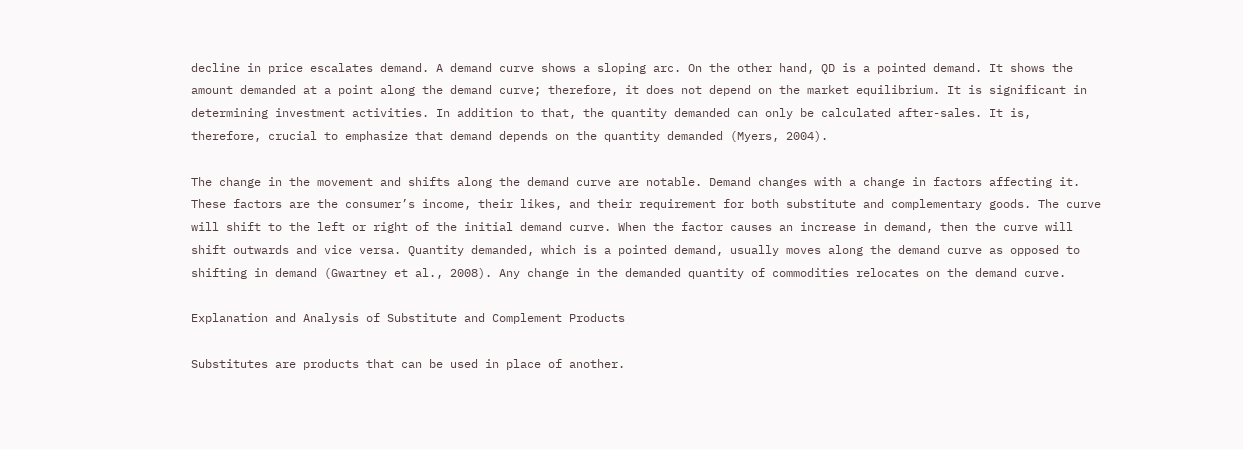decline in price escalates demand. A demand curve shows a sloping arc. On the other hand, QD is a pointed demand. It shows the amount demanded at a point along the demand curve; therefore, it does not depend on the market equilibrium. It is significant in determining investment activities. In addition to that, the quantity demanded can only be calculated after-sales. It is, therefore, crucial to emphasize that demand depends on the quantity demanded (Myers, 2004).

The change in the movement and shifts along the demand curve are notable. Demand changes with a change in factors affecting it. These factors are the consumer’s income, their likes, and their requirement for both substitute and complementary goods. The curve will shift to the left or right of the initial demand curve. When the factor causes an increase in demand, then the curve will shift outwards and vice versa. Quantity demanded, which is a pointed demand, usually moves along the demand curve as opposed to shifting in demand (Gwartney et al., 2008). Any change in the demanded quantity of commodities relocates on the demand curve.

Explanation and Analysis of Substitute and Complement Products

Substitutes are products that can be used in place of another.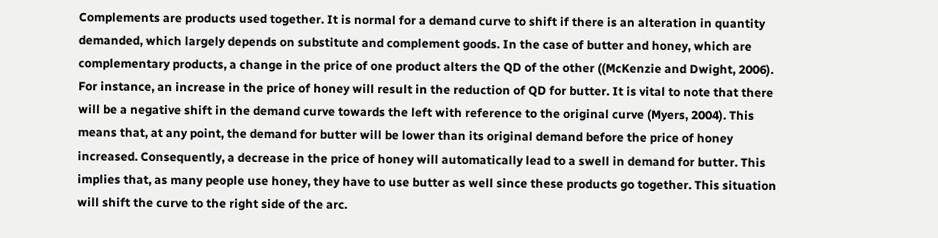Complements are products used together. It is normal for a demand curve to shift if there is an alteration in quantity demanded, which largely depends on substitute and complement goods. In the case of butter and honey, which are complementary products, a change in the price of one product alters the QD of the other ((McKenzie and Dwight, 2006). For instance, an increase in the price of honey will result in the reduction of QD for butter. It is vital to note that there will be a negative shift in the demand curve towards the left with reference to the original curve (Myers, 2004). This means that, at any point, the demand for butter will be lower than its original demand before the price of honey increased. Consequently, a decrease in the price of honey will automatically lead to a swell in demand for butter. This implies that, as many people use honey, they have to use butter as well since these products go together. This situation will shift the curve to the right side of the arc.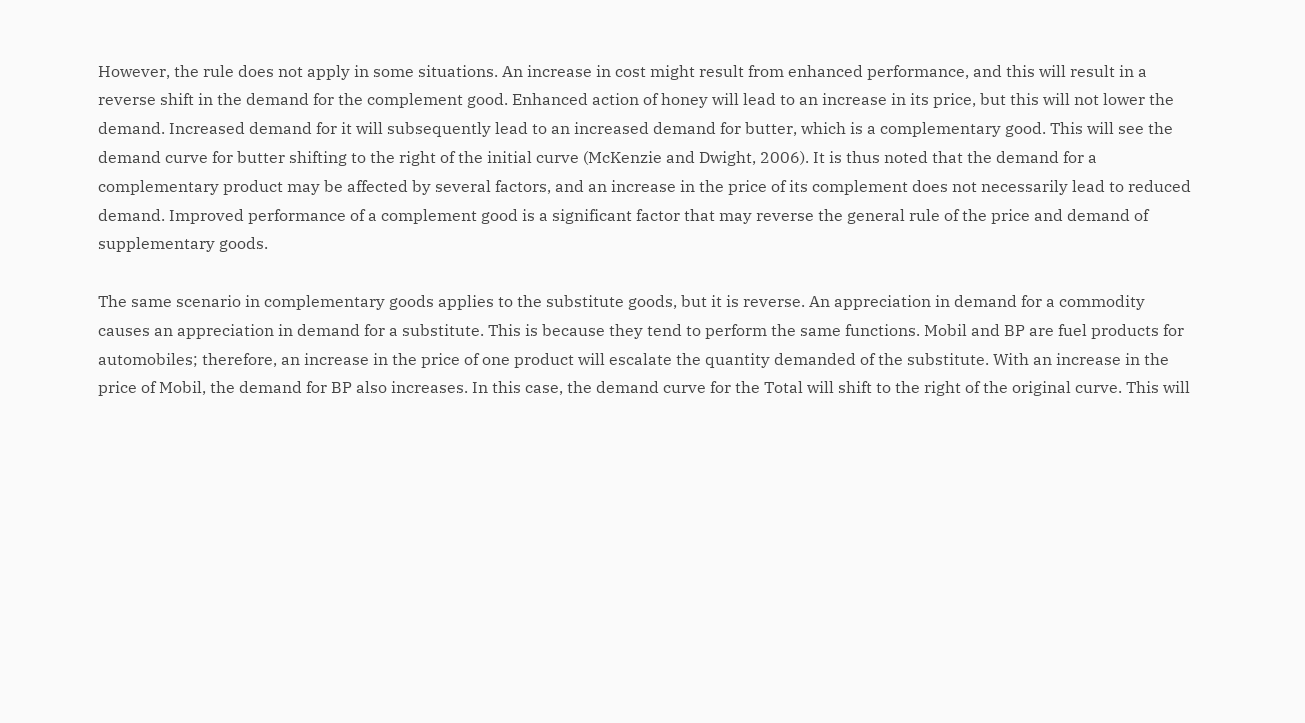However, the rule does not apply in some situations. An increase in cost might result from enhanced performance, and this will result in a reverse shift in the demand for the complement good. Enhanced action of honey will lead to an increase in its price, but this will not lower the demand. Increased demand for it will subsequently lead to an increased demand for butter, which is a complementary good. This will see the demand curve for butter shifting to the right of the initial curve (McKenzie and Dwight, 2006). It is thus noted that the demand for a complementary product may be affected by several factors, and an increase in the price of its complement does not necessarily lead to reduced demand. Improved performance of a complement good is a significant factor that may reverse the general rule of the price and demand of supplementary goods.

The same scenario in complementary goods applies to the substitute goods, but it is reverse. An appreciation in demand for a commodity causes an appreciation in demand for a substitute. This is because they tend to perform the same functions. Mobil and BP are fuel products for automobiles; therefore, an increase in the price of one product will escalate the quantity demanded of the substitute. With an increase in the price of Mobil, the demand for BP also increases. In this case, the demand curve for the Total will shift to the right of the original curve. This will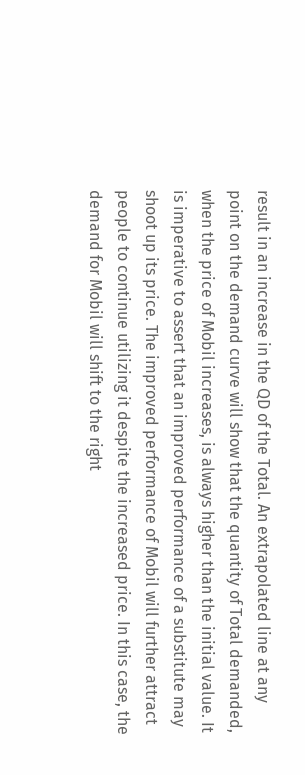result in an increase in the QD of the Total. An extrapolated line at any point on the demand curve will show that the quantity of Total demanded, when the price of Mobil increases, is always higher than the initial value. It is imperative to assert that an improved performance of a substitute may shoot up its price. The improved performance of Mobil will further attract people to continue utilizing it despite the increased price. In this case, the demand for Mobil will shift to the right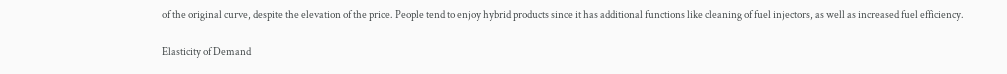of the original curve, despite the elevation of the price. People tend to enjoy hybrid products since it has additional functions like cleaning of fuel injectors, as well as increased fuel efficiency.

Elasticity of Demand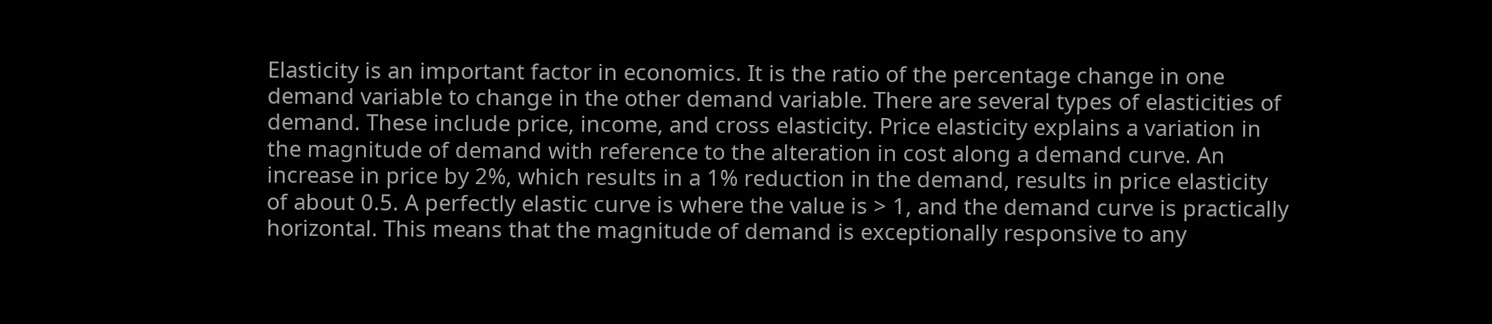Elasticity is an important factor in economics. It is the ratio of the percentage change in one demand variable to change in the other demand variable. There are several types of elasticities of demand. These include price, income, and cross elasticity. Price elasticity explains a variation in the magnitude of demand with reference to the alteration in cost along a demand curve. An increase in price by 2%, which results in a 1% reduction in the demand, results in price elasticity of about 0.5. A perfectly elastic curve is where the value is > 1, and the demand curve is practically horizontal. This means that the magnitude of demand is exceptionally responsive to any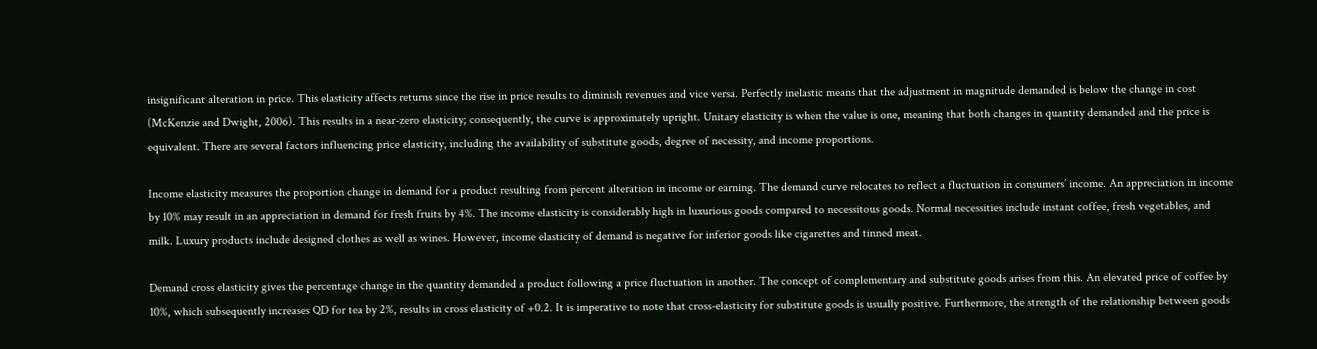insignificant alteration in price. This elasticity affects returns since the rise in price results to diminish revenues and vice versa. Perfectly inelastic means that the adjustment in magnitude demanded is below the change in cost (McKenzie and Dwight, 2006). This results in a near-zero elasticity; consequently, the curve is approximately upright. Unitary elasticity is when the value is one, meaning that both changes in quantity demanded and the price is equivalent. There are several factors influencing price elasticity, including the availability of substitute goods, degree of necessity, and income proportions.

Income elasticity measures the proportion change in demand for a product resulting from percent alteration in income or earning. The demand curve relocates to reflect a fluctuation in consumers’ income. An appreciation in income by 10% may result in an appreciation in demand for fresh fruits by 4%. The income elasticity is considerably high in luxurious goods compared to necessitous goods. Normal necessities include instant coffee, fresh vegetables, and milk. Luxury products include designed clothes as well as wines. However, income elasticity of demand is negative for inferior goods like cigarettes and tinned meat.

Demand cross elasticity gives the percentage change in the quantity demanded a product following a price fluctuation in another. The concept of complementary and substitute goods arises from this. An elevated price of coffee by 10%, which subsequently increases QD for tea by 2%, results in cross elasticity of +0.2. It is imperative to note that cross-elasticity for substitute goods is usually positive. Furthermore, the strength of the relationship between goods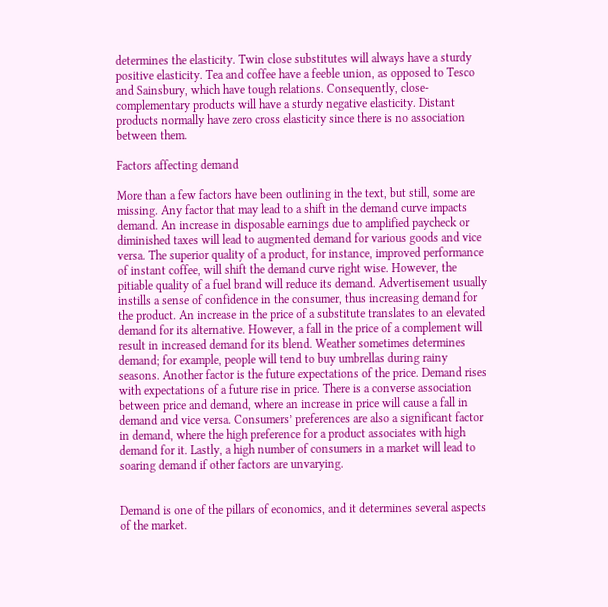determines the elasticity. Twin close substitutes will always have a sturdy positive elasticity. Tea and coffee have a feeble union, as opposed to Tesco and Sainsbury, which have tough relations. Consequently, close-complementary products will have a sturdy negative elasticity. Distant products normally have zero cross elasticity since there is no association between them.

Factors affecting demand

More than a few factors have been outlining in the text, but still, some are missing. Any factor that may lead to a shift in the demand curve impacts demand. An increase in disposable earnings due to amplified paycheck or diminished taxes will lead to augmented demand for various goods and vice versa. The superior quality of a product, for instance, improved performance of instant coffee, will shift the demand curve right wise. However, the pitiable quality of a fuel brand will reduce its demand. Advertisement usually instills a sense of confidence in the consumer, thus increasing demand for the product. An increase in the price of a substitute translates to an elevated demand for its alternative. However, a fall in the price of a complement will result in increased demand for its blend. Weather sometimes determines demand; for example, people will tend to buy umbrellas during rainy seasons. Another factor is the future expectations of the price. Demand rises with expectations of a future rise in price. There is a converse association between price and demand, where an increase in price will cause a fall in demand and vice versa. Consumers’ preferences are also a significant factor in demand, where the high preference for a product associates with high demand for it. Lastly, a high number of consumers in a market will lead to soaring demand if other factors are unvarying.


Demand is one of the pillars of economics, and it determines several aspects of the market.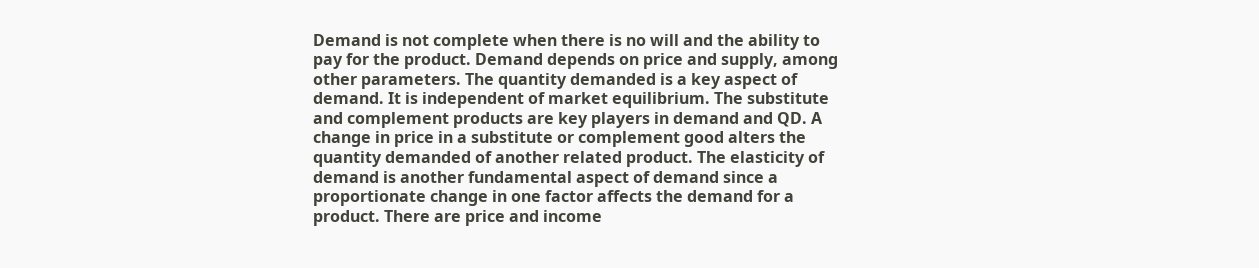Demand is not complete when there is no will and the ability to pay for the product. Demand depends on price and supply, among other parameters. The quantity demanded is a key aspect of demand. It is independent of market equilibrium. The substitute and complement products are key players in demand and QD. A change in price in a substitute or complement good alters the quantity demanded of another related product. The elasticity of demand is another fundamental aspect of demand since a proportionate change in one factor affects the demand for a product. There are price and income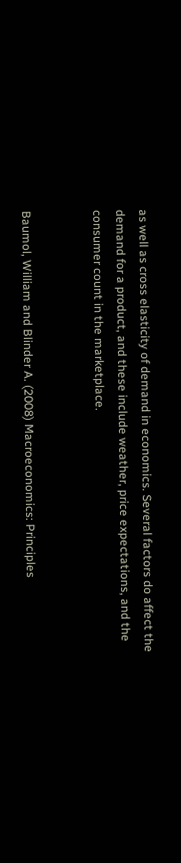as well as cross elasticity of demand in economics. Several factors do affect the demand for a product, and these include weather, price expectations, and the consumer count in the marketplace.


Baumol, William and Blinder A. (2008) Macroeconomics: Principles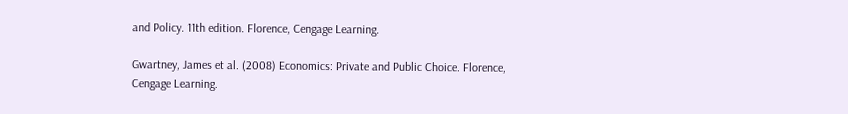and Policy. 11th edition. Florence, Cengage Learning.

Gwartney, James et al. (2008) Economics: Private and Public Choice. Florence, Cengage Learning.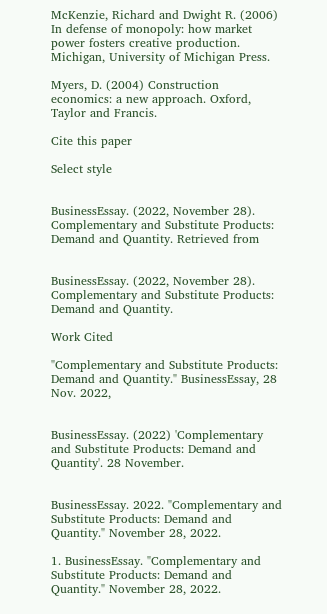McKenzie, Richard and Dwight R. (2006) In defense of monopoly: how market power fosters creative production. Michigan, University of Michigan Press.

Myers, D. (2004) Construction economics: a new approach. Oxford, Taylor and Francis.

Cite this paper

Select style


BusinessEssay. (2022, November 28). Complementary and Substitute Products: Demand and Quantity. Retrieved from


BusinessEssay. (2022, November 28). Complementary and Substitute Products: Demand and Quantity.

Work Cited

"Complementary and Substitute Products: Demand and Quantity." BusinessEssay, 28 Nov. 2022,


BusinessEssay. (2022) 'Complementary and Substitute Products: Demand and Quantity'. 28 November.


BusinessEssay. 2022. "Complementary and Substitute Products: Demand and Quantity." November 28, 2022.

1. BusinessEssay. "Complementary and Substitute Products: Demand and Quantity." November 28, 2022.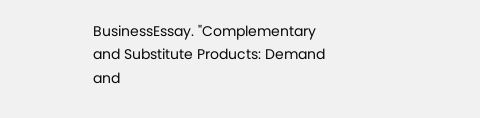BusinessEssay. "Complementary and Substitute Products: Demand and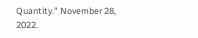Quantity." November 28, 2022.